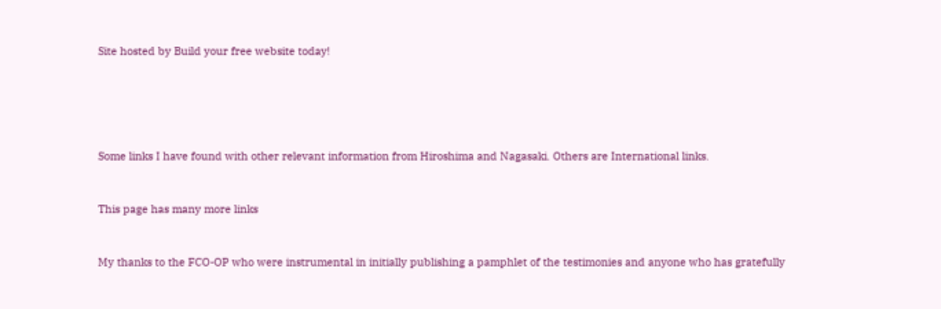Site hosted by Build your free website today!





Some links I have found with other relevant information from Hiroshima and Nagasaki. Others are International links.


This page has many more links


My thanks to the FCO-OP who were instrumental in initially publishing a pamphlet of the testimonies and anyone who has gratefully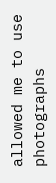allowed me to use photographs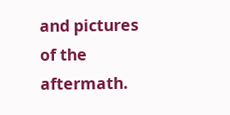and pictures of the aftermath.